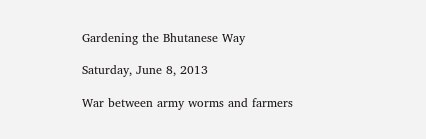Gardening the Bhutanese Way

Saturday, June 8, 2013

War between army worms and farmers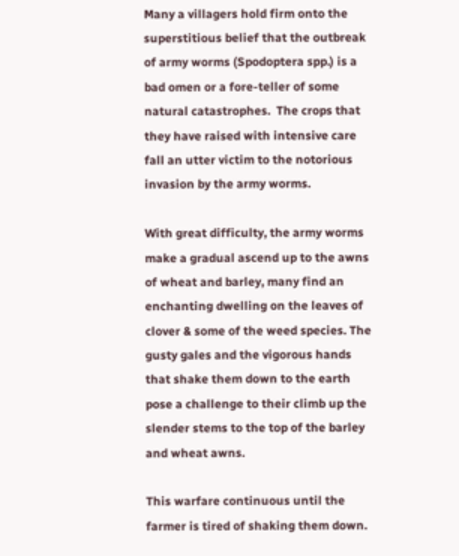Many a villagers hold firm onto the superstitious belief that the outbreak of army worms (Spodoptera spp.) is a bad omen or a fore-teller of some natural catastrophes.  The crops that they have raised with intensive care fall an utter victim to the notorious invasion by the army worms.

With great difficulty, the army worms make a gradual ascend up to the awns of wheat and barley, many find an enchanting dwelling on the leaves of clover & some of the weed species. The gusty gales and the vigorous hands that shake them down to the earth pose a challenge to their climb up the slender stems to the top of the barley and wheat awns.

This warfare continuous until the farmer is tired of shaking them down.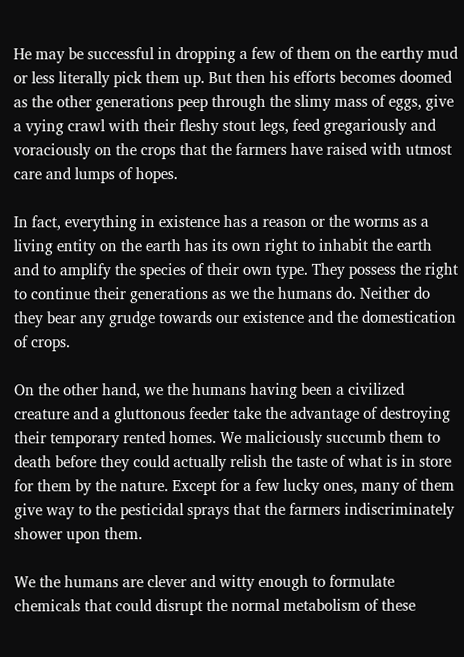He may be successful in dropping a few of them on the earthy mud or less literally pick them up. But then his efforts becomes doomed as the other generations peep through the slimy mass of eggs, give a vying crawl with their fleshy stout legs, feed gregariously and voraciously on the crops that the farmers have raised with utmost care and lumps of hopes.

In fact, everything in existence has a reason or the worms as a living entity on the earth has its own right to inhabit the earth and to amplify the species of their own type. They possess the right to continue their generations as we the humans do. Neither do they bear any grudge towards our existence and the domestication of crops.

On the other hand, we the humans having been a civilized creature and a gluttonous feeder take the advantage of destroying their temporary rented homes. We maliciously succumb them to death before they could actually relish the taste of what is in store for them by the nature. Except for a few lucky ones, many of them give way to the pesticidal sprays that the farmers indiscriminately shower upon them.

We the humans are clever and witty enough to formulate chemicals that could disrupt the normal metabolism of these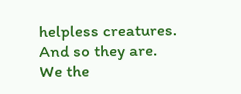helpless creatures. And so they are. We the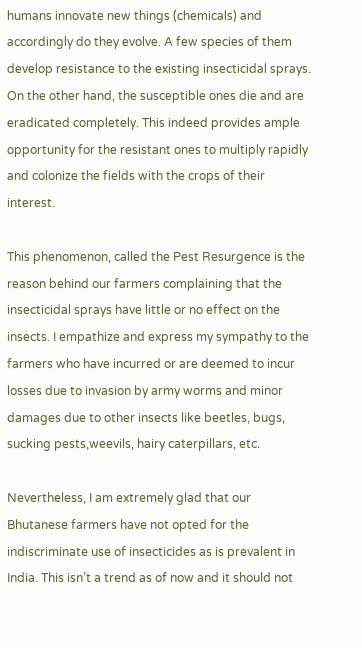humans innovate new things (chemicals) and accordingly do they evolve. A few species of them develop resistance to the existing insecticidal sprays. On the other hand, the susceptible ones die and are eradicated completely. This indeed provides ample opportunity for the resistant ones to multiply rapidly and colonize the fields with the crops of their interest.

This phenomenon, called the Pest Resurgence is the reason behind our farmers complaining that the insecticidal sprays have little or no effect on the insects. I empathize and express my sympathy to the farmers who have incurred or are deemed to incur losses due to invasion by army worms and minor damages due to other insects like beetles, bugs, sucking pests,weevils, hairy caterpillars, etc.

Nevertheless, I am extremely glad that our Bhutanese farmers have not opted for the indiscriminate use of insecticides as is prevalent in India. This isn’t a trend as of now and it should not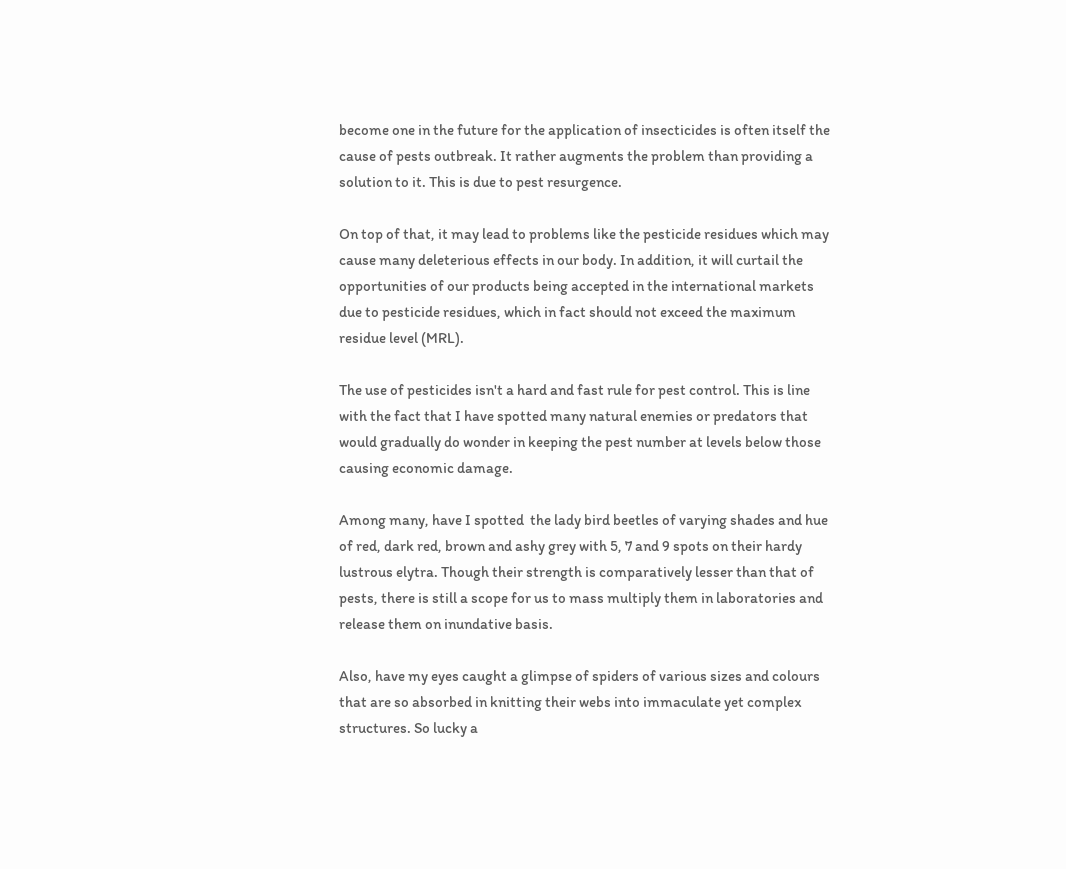become one in the future for the application of insecticides is often itself the cause of pests outbreak. It rather augments the problem than providing a solution to it. This is due to pest resurgence.

On top of that, it may lead to problems like the pesticide residues which may cause many deleterious effects in our body. In addition, it will curtail the opportunities of our products being accepted in the international markets due to pesticide residues, which in fact should not exceed the maximum residue level (MRL).

The use of pesticides isn't a hard and fast rule for pest control. This is line with the fact that I have spotted many natural enemies or predators that would gradually do wonder in keeping the pest number at levels below those causing economic damage.

Among many, have I spotted  the lady bird beetles of varying shades and hue of red, dark red, brown and ashy grey with 5, 7 and 9 spots on their hardy lustrous elytra. Though their strength is comparatively lesser than that of pests, there is still a scope for us to mass multiply them in laboratories and release them on inundative basis.

Also, have my eyes caught a glimpse of spiders of various sizes and colours that are so absorbed in knitting their webs into immaculate yet complex structures. So lucky a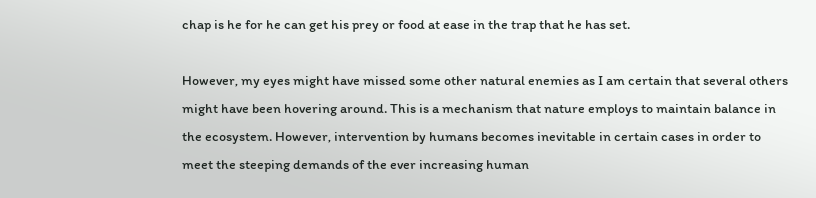chap is he for he can get his prey or food at ease in the trap that he has set.

However, my eyes might have missed some other natural enemies as I am certain that several others might have been hovering around. This is a mechanism that nature employs to maintain balance in the ecosystem. However, intervention by humans becomes inevitable in certain cases in order to meet the steeping demands of the ever increasing human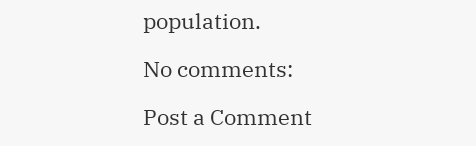population.

No comments:

Post a Comment